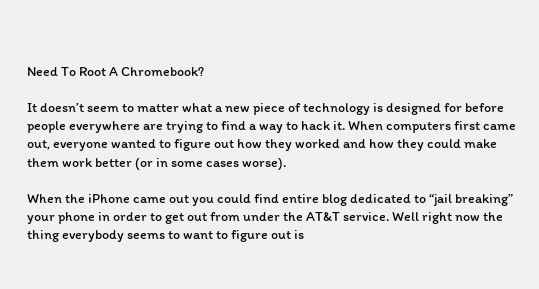Need To Root A Chromebook?

It doesn’t seem to matter what a new piece of technology is designed for before people everywhere are trying to find a way to hack it. When computers first came out, everyone wanted to figure out how they worked and how they could make them work better (or in some cases worse).

When the iPhone came out you could find entire blog dedicated to “jail breaking” your phone in order to get out from under the AT&T service. Well right now the thing everybody seems to want to figure out is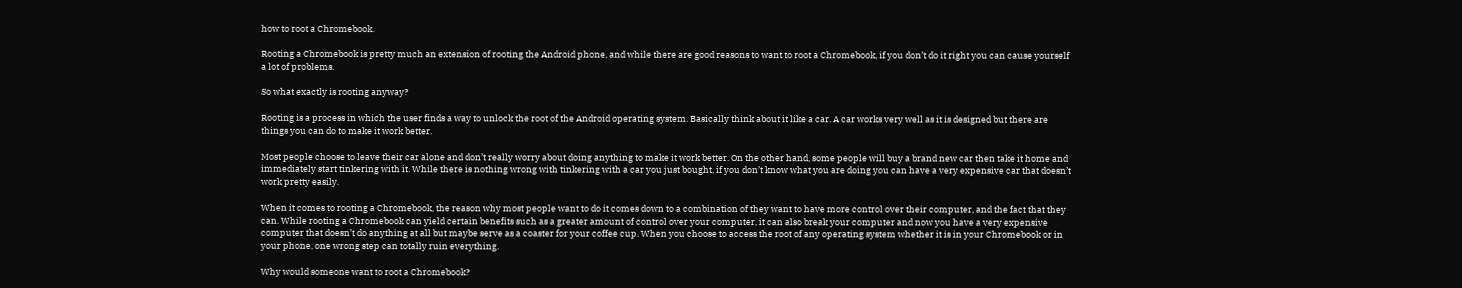how to root a Chromebook.

Rooting a Chromebook is pretty much an extension of rooting the Android phone, and while there are good reasons to want to root a Chromebook, if you don’t do it right you can cause yourself a lot of problems.

So what exactly is rooting anyway?

Rooting is a process in which the user finds a way to unlock the root of the Android operating system. Basically think about it like a car. A car works very well as it is designed but there are things you can do to make it work better.

Most people choose to leave their car alone and don’t really worry about doing anything to make it work better. On the other hand, some people will buy a brand new car then take it home and immediately start tinkering with it. While there is nothing wrong with tinkering with a car you just bought, if you don’t know what you are doing you can have a very expensive car that doesn’t work pretty easily.

When it comes to rooting a Chromebook, the reason why most people want to do it comes down to a combination of they want to have more control over their computer, and the fact that they can. While rooting a Chromebook can yield certain benefits such as a greater amount of control over your computer, it can also break your computer and now you have a very expensive computer that doesn’t do anything at all but maybe serve as a coaster for your coffee cup. When you choose to access the root of any operating system whether it is in your Chromebook or in your phone, one wrong step can totally ruin everything.

Why would someone want to root a Chromebook?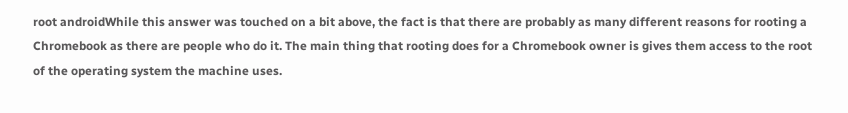root androidWhile this answer was touched on a bit above, the fact is that there are probably as many different reasons for rooting a Chromebook as there are people who do it. The main thing that rooting does for a Chromebook owner is gives them access to the root of the operating system the machine uses.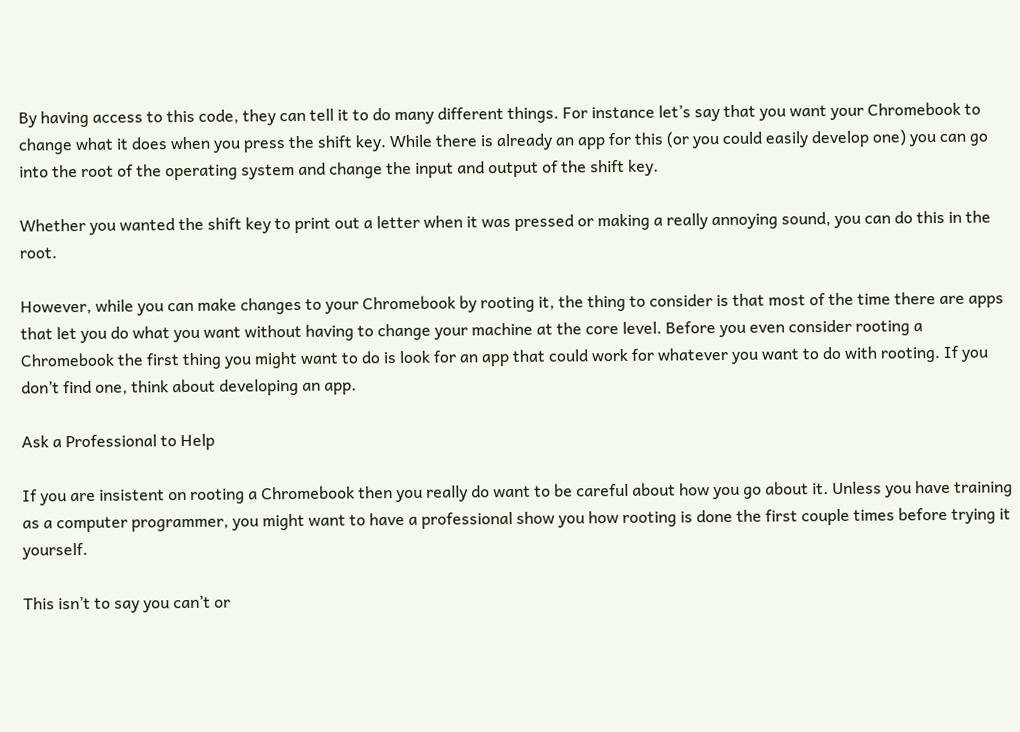By having access to this code, they can tell it to do many different things. For instance let’s say that you want your Chromebook to change what it does when you press the shift key. While there is already an app for this (or you could easily develop one) you can go into the root of the operating system and change the input and output of the shift key.

Whether you wanted the shift key to print out a letter when it was pressed or making a really annoying sound, you can do this in the root.

However, while you can make changes to your Chromebook by rooting it, the thing to consider is that most of the time there are apps that let you do what you want without having to change your machine at the core level. Before you even consider rooting a Chromebook the first thing you might want to do is look for an app that could work for whatever you want to do with rooting. If you don’t find one, think about developing an app.

Ask a Professional to Help

If you are insistent on rooting a Chromebook then you really do want to be careful about how you go about it. Unless you have training as a computer programmer, you might want to have a professional show you how rooting is done the first couple times before trying it yourself.

This isn’t to say you can’t or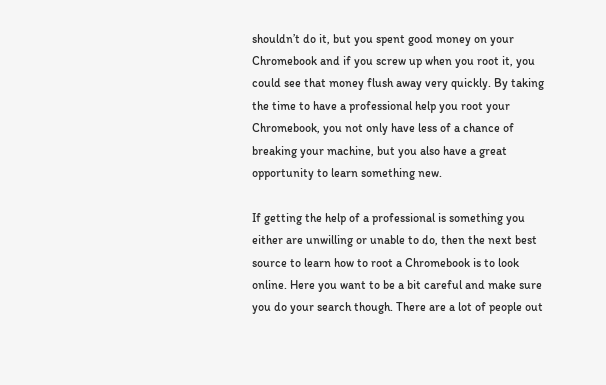shouldn’t do it, but you spent good money on your Chromebook and if you screw up when you root it, you could see that money flush away very quickly. By taking the time to have a professional help you root your Chromebook, you not only have less of a chance of breaking your machine, but you also have a great opportunity to learn something new.

If getting the help of a professional is something you either are unwilling or unable to do, then the next best source to learn how to root a Chromebook is to look online. Here you want to be a bit careful and make sure you do your search though. There are a lot of people out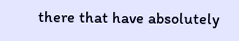there that have absolutely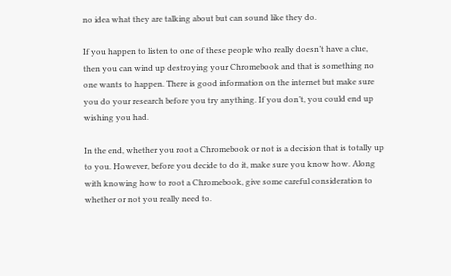no idea what they are talking about but can sound like they do.

If you happen to listen to one of these people who really doesn’t have a clue, then you can wind up destroying your Chromebook and that is something no one wants to happen. There is good information on the internet but make sure you do your research before you try anything. If you don’t, you could end up wishing you had.

In the end, whether you root a Chromebook or not is a decision that is totally up to you. However, before you decide to do it, make sure you know how. Along with knowing how to root a Chromebook, give some careful consideration to whether or not you really need to.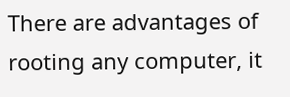There are advantages of rooting any computer, it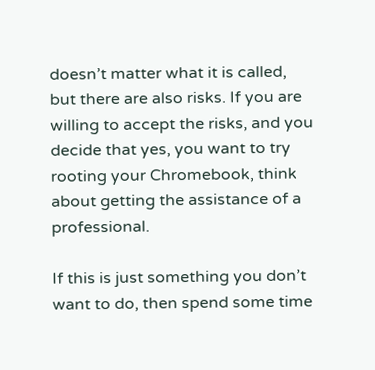doesn’t matter what it is called, but there are also risks. If you are willing to accept the risks, and you decide that yes, you want to try rooting your Chromebook, think about getting the assistance of a professional.

If this is just something you don’t want to do, then spend some time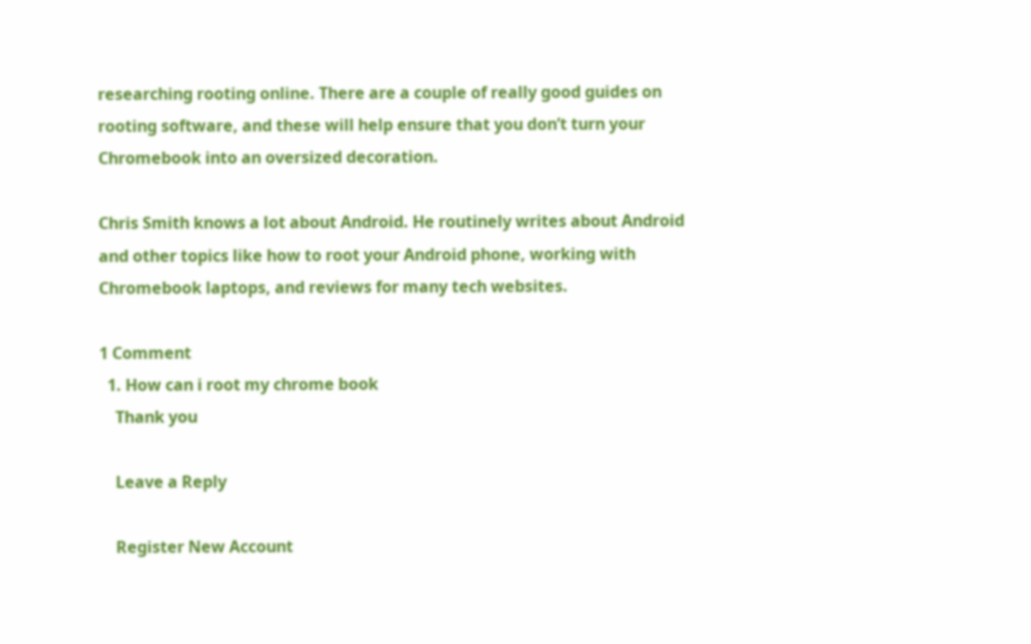researching rooting online. There are a couple of really good guides on rooting software, and these will help ensure that you don’t turn your Chromebook into an oversized decoration.

Chris Smith knows a lot about Android. He routinely writes about Android and other topics like how to root your Android phone, working with Chromebook laptops, and reviews for many tech websites.

1 Comment
  1. How can i root my chrome book
    Thank you

    Leave a Reply

    Register New Account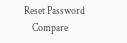Reset Password
    Compare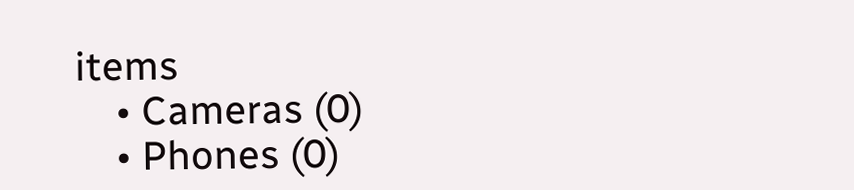items
    • Cameras (0)
    • Phones (0)